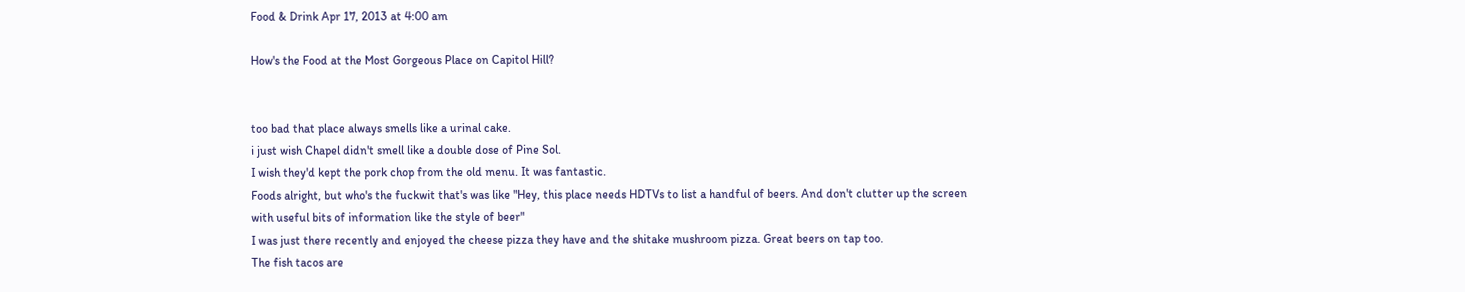Food & Drink Apr 17, 2013 at 4:00 am

How's the Food at the Most Gorgeous Place on Capitol Hill?


too bad that place always smells like a urinal cake.
i just wish Chapel didn't smell like a double dose of Pine Sol.
I wish they'd kept the pork chop from the old menu. It was fantastic.
Foods alright, but who's the fuckwit that's was like "Hey, this place needs HDTVs to list a handful of beers. And don't clutter up the screen with useful bits of information like the style of beer"
I was just there recently and enjoyed the cheese pizza they have and the shitake mushroom pizza. Great beers on tap too.
The fish tacos are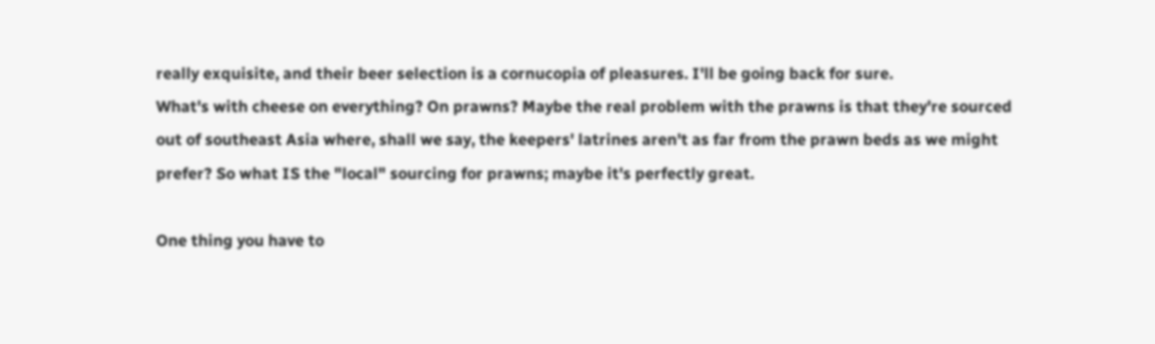really exquisite, and their beer selection is a cornucopia of pleasures. I'll be going back for sure.
What's with cheese on everything? On prawns? Maybe the real problem with the prawns is that they're sourced out of southeast Asia where, shall we say, the keepers' latrines aren't as far from the prawn beds as we might prefer? So what IS the "local" sourcing for prawns; maybe it's perfectly great.

One thing you have to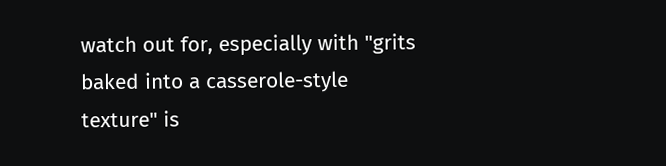watch out for, especially with "grits baked into a casserole-style texture" is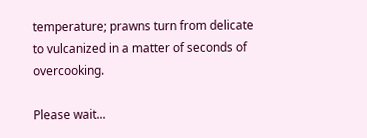temperature; prawns turn from delicate to vulcanized in a matter of seconds of overcooking.

Please wait...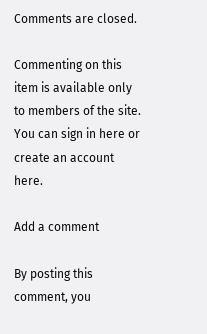Comments are closed.

Commenting on this item is available only to members of the site. You can sign in here or create an account here.

Add a comment

By posting this comment, you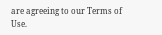are agreeing to our Terms of Use.